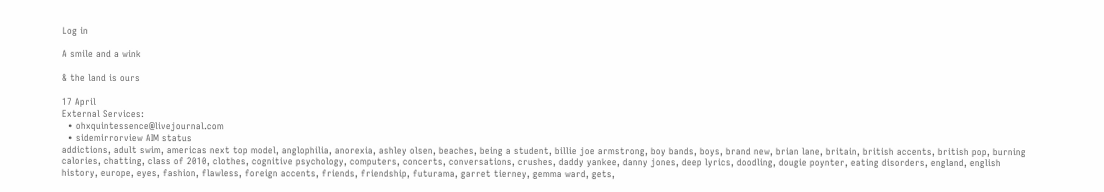Log in

A smile and a wink

& the land is ours

17 April
External Services:
  • ohxquintessence@livejournal.com
  • sidemirrorview AIM status
addictions, adult swim, americas next top model, anglophilia, anorexia, ashley olsen, beaches, being a student, billie joe armstrong, boy bands, boys, brand new, brian lane, britain, british accents, british pop, burning calories, chatting, class of 2010, clothes, cognitive psychology, computers, concerts, conversations, crushes, daddy yankee, danny jones, deep lyrics, doodling, dougie poynter, eating disorders, england, english history, europe, eyes, fashion, flawless, foreign accents, friends, friendship, futurama, garret tierney, gemma ward, gets,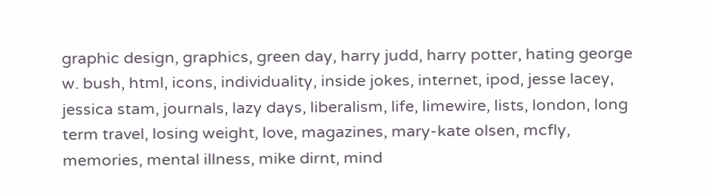graphic design, graphics, green day, harry judd, harry potter, hating george w. bush, html, icons, individuality, inside jokes, internet, ipod, jesse lacey, jessica stam, journals, lazy days, liberalism, life, limewire, lists, london, long term travel, losing weight, love, magazines, mary-kate olsen, mcfly, memories, mental illness, mike dirnt, mind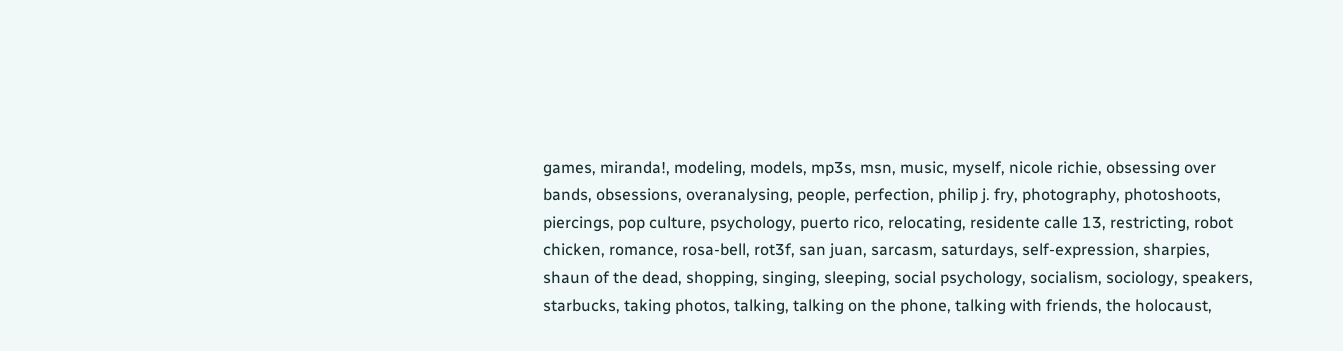games, miranda!, modeling, models, mp3s, msn, music, myself, nicole richie, obsessing over bands, obsessions, overanalysing, people, perfection, philip j. fry, photography, photoshoots, piercings, pop culture, psychology, puerto rico, relocating, residente calle 13, restricting, robot chicken, romance, rosa-bell, rot3f, san juan, sarcasm, saturdays, self-expression, sharpies, shaun of the dead, shopping, singing, sleeping, social psychology, socialism, sociology, speakers, starbucks, taking photos, talking, talking on the phone, talking with friends, the holocaust,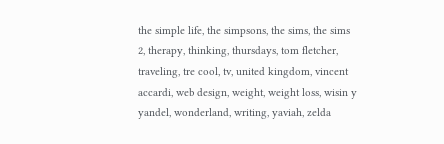the simple life, the simpsons, the sims, the sims 2, therapy, thinking, thursdays, tom fletcher, traveling, tre cool, tv, united kingdom, vincent accardi, web design, weight, weight loss, wisin y yandel, wonderland, writing, yaviah, zelda